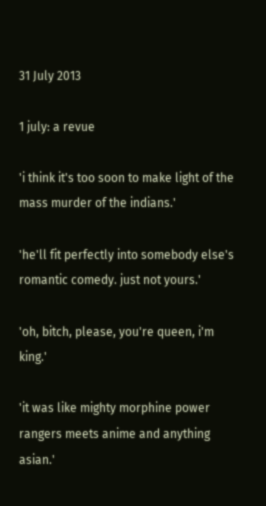31 July 2013

1 july: a revue

'i think it's too soon to make light of the mass murder of the indians.'

'he'll fit perfectly into somebody else's romantic comedy. just not yours.'

'oh, bitch, please, you're queen, i'm king.'

'it was like mighty morphine power rangers meets anime and anything asian.'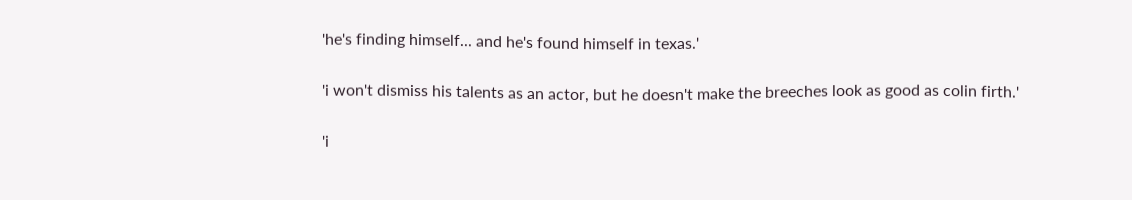'he's finding himself... and he's found himself in texas.'

'i won't dismiss his talents as an actor, but he doesn't make the breeches look as good as colin firth.'

'i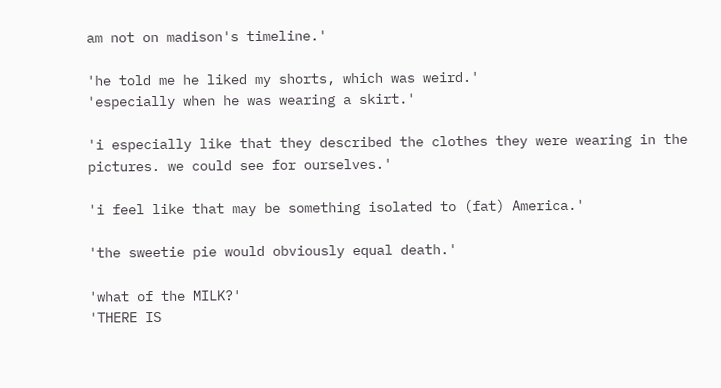am not on madison's timeline.'

'he told me he liked my shorts, which was weird.'
'especially when he was wearing a skirt.'

'i especially like that they described the clothes they were wearing in the pictures. we could see for ourselves.'

'i feel like that may be something isolated to (fat) America.'

'the sweetie pie would obviously equal death.'

'what of the MILK?'
'THERE IS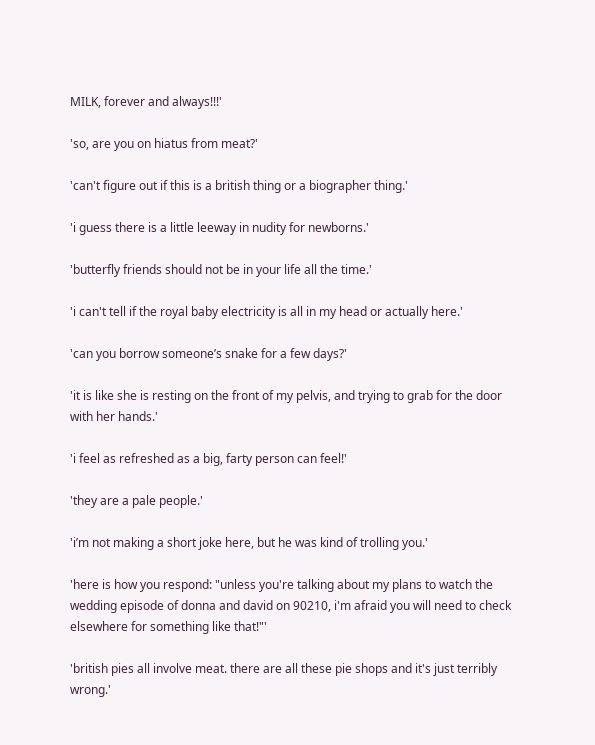MILK, forever and always!!!'

'so, are you on hiatus from meat?'

'can't figure out if this is a british thing or a biographer thing.'

'i guess there is a little leeway in nudity for newborns.'

'butterfly friends should not be in your life all the time.'

'i can't tell if the royal baby electricity is all in my head or actually here.'

'can you borrow someone’s snake for a few days?'

'it is like she is resting on the front of my pelvis, and trying to grab for the door with her hands.'

'i feel as refreshed as a big, farty person can feel!'

'they are a pale people.'

'i’m not making a short joke here, but he was kind of trolling you.'

'here is how you respond: "unless you're talking about my plans to watch the wedding episode of donna and david on 90210, i'm afraid you will need to check elsewhere for something like that!"'

'british pies all involve meat. there are all these pie shops and it's just terribly wrong.'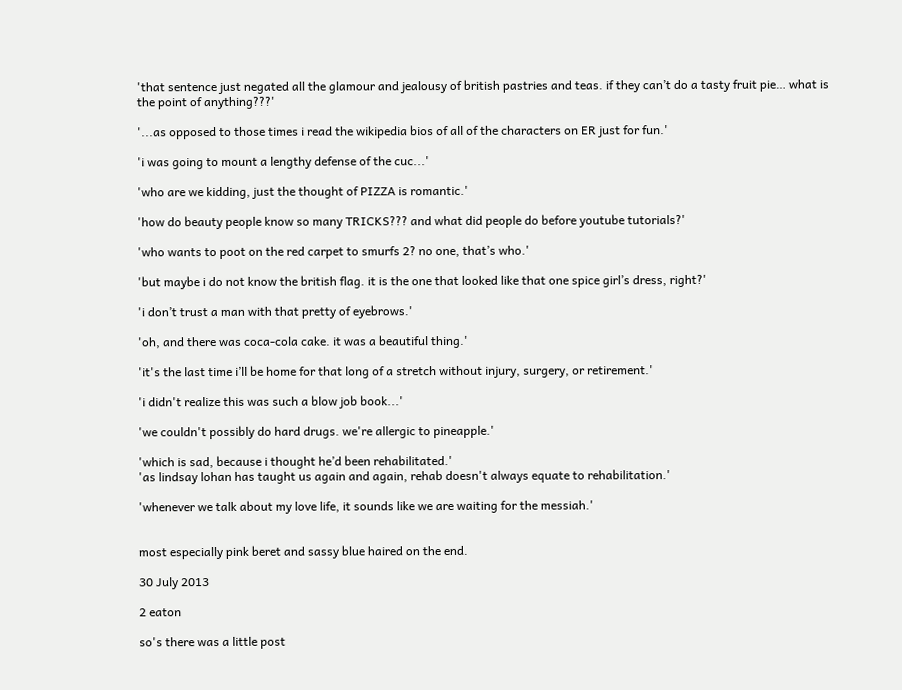'that sentence just negated all the glamour and jealousy of british pastries and teas. if they can’t do a tasty fruit pie… what is the point of anything???'

'...as opposed to those times i read the wikipedia bios of all of the characters on ER just for fun.'

'i was going to mount a lengthy defense of the cuc...'

'who are we kidding, just the thought of PIZZA is romantic.'

'how do beauty people know so many TRICKS??? and what did people do before youtube tutorials?'

'who wants to poot on the red carpet to smurfs 2? no one, that’s who.'

'but maybe i do not know the british flag. it is the one that looked like that one spice girl’s dress, right?'

'i don’t trust a man with that pretty of eyebrows.'

'oh, and there was coca-cola cake. it was a beautiful thing.'

'it's the last time i’ll be home for that long of a stretch without injury, surgery, or retirement.'

'i didn't realize this was such a blow job book...'

'we couldn't possibly do hard drugs. we're allergic to pineapple.'

'which is sad, because i thought he’d been rehabilitated.'
'as lindsay lohan has taught us again and again, rehab doesn't always equate to rehabilitation.'

'whenever we talk about my love life, it sounds like we are waiting for the messiah.'


most especially pink beret and sassy blue haired on the end.

30 July 2013

2 eaton

so's there was a little post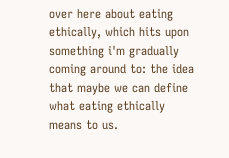over here about eating ethically, which hits upon something i'm gradually coming around to: the idea that maybe we can define what eating ethically means to us.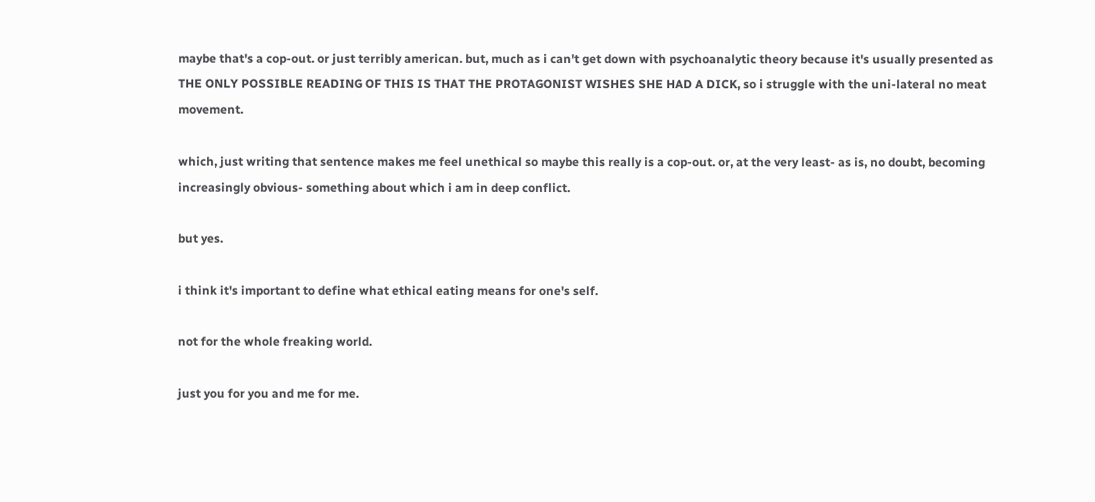maybe that's a cop-out. or just terribly american. but, much as i can't get down with psychoanalytic theory because it's usually presented as THE ONLY POSSIBLE READING OF THIS IS THAT THE PROTAGONIST WISHES SHE HAD A DICK, so i struggle with the uni-lateral no meat movement.

which, just writing that sentence makes me feel unethical so maybe this really is a cop-out. or, at the very least- as is, no doubt, becoming increasingly obvious- something about which i am in deep conflict.

but yes.

i think it's important to define what ethical eating means for one's self.

not for the whole freaking world.

just you for you and me for me.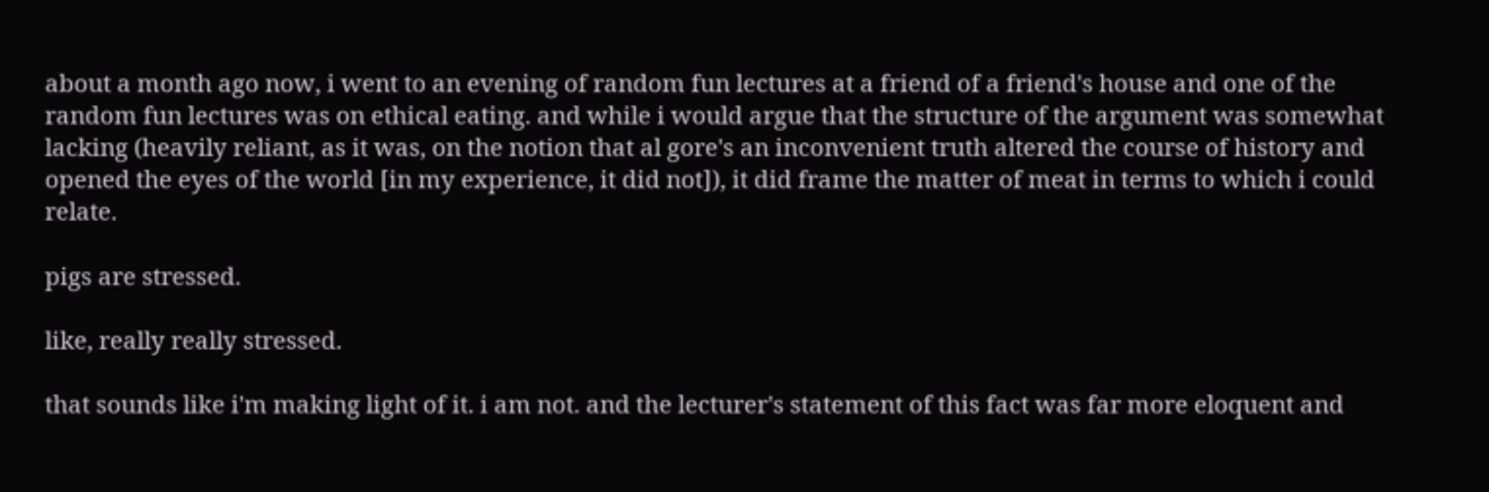about a month ago now, i went to an evening of random fun lectures at a friend of a friend's house and one of the random fun lectures was on ethical eating. and while i would argue that the structure of the argument was somewhat lacking (heavily reliant, as it was, on the notion that al gore's an inconvenient truth altered the course of history and opened the eyes of the world [in my experience, it did not]), it did frame the matter of meat in terms to which i could relate.

pigs are stressed.

like, really really stressed.

that sounds like i'm making light of it. i am not. and the lecturer's statement of this fact was far more eloquent and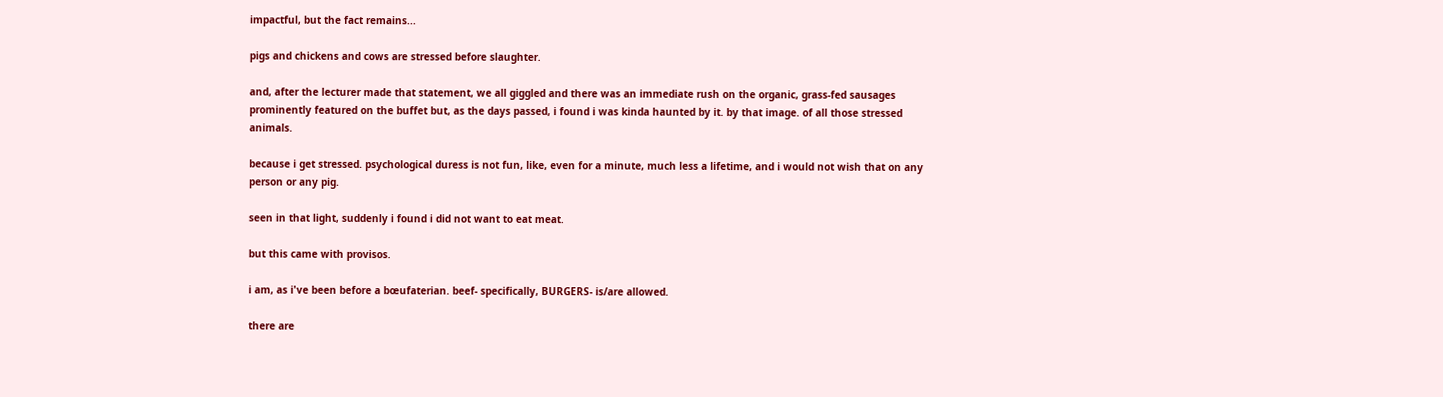impactful, but the fact remains...

pigs and chickens and cows are stressed before slaughter.

and, after the lecturer made that statement, we all giggled and there was an immediate rush on the organic, grass-fed sausages prominently featured on the buffet but, as the days passed, i found i was kinda haunted by it. by that image. of all those stressed animals.

because i get stressed. psychological duress is not fun, like, even for a minute, much less a lifetime, and i would not wish that on any person or any pig.

seen in that light, suddenly i found i did not want to eat meat.

but this came with provisos.

i am, as i've been before a bœufaterian. beef- specifically, BURGERS- is/are allowed.

there are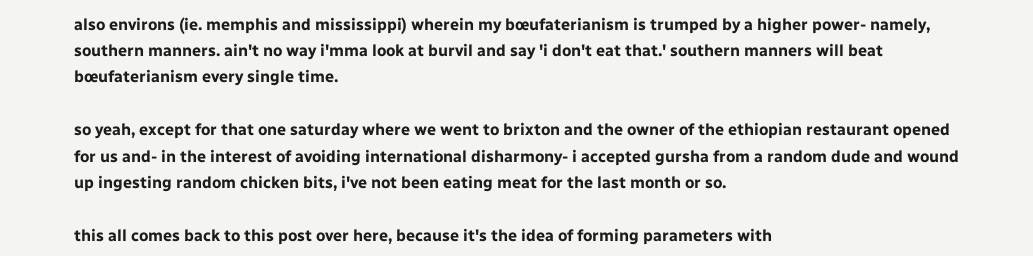also environs (ie. memphis and mississippi) wherein my bœufaterianism is trumped by a higher power- namely, southern manners. ain't no way i'mma look at burvil and say 'i don't eat that.' southern manners will beat bœufaterianism every single time.

so yeah, except for that one saturday where we went to brixton and the owner of the ethiopian restaurant opened for us and- in the interest of avoiding international disharmony- i accepted gursha from a random dude and wound up ingesting random chicken bits, i've not been eating meat for the last month or so.

this all comes back to this post over here, because it's the idea of forming parameters with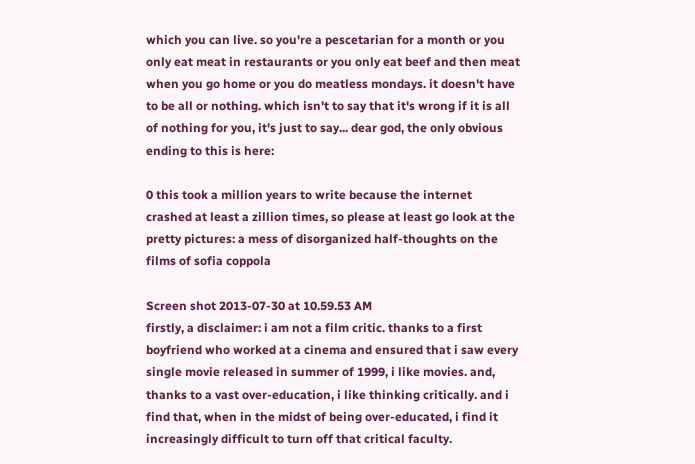which you can live. so you're a pescetarian for a month or you only eat meat in restaurants or you only eat beef and then meat when you go home or you do meatless mondays. it doesn't have to be all or nothing. which isn't to say that it's wrong if it is all of nothing for you, it's just to say... dear god, the only obvious ending to this is here:

0 this took a million years to write because the internet crashed at least a zillion times, so please at least go look at the pretty pictures: a mess of disorganized half-thoughts on the films of sofia coppola

Screen shot 2013-07-30 at 10.59.53 AM
firstly, a disclaimer: i am not a film critic. thanks to a first boyfriend who worked at a cinema and ensured that i saw every single movie released in summer of 1999, i like movies. and, thanks to a vast over-education, i like thinking critically. and i find that, when in the midst of being over-educated, i find it increasingly difficult to turn off that critical faculty.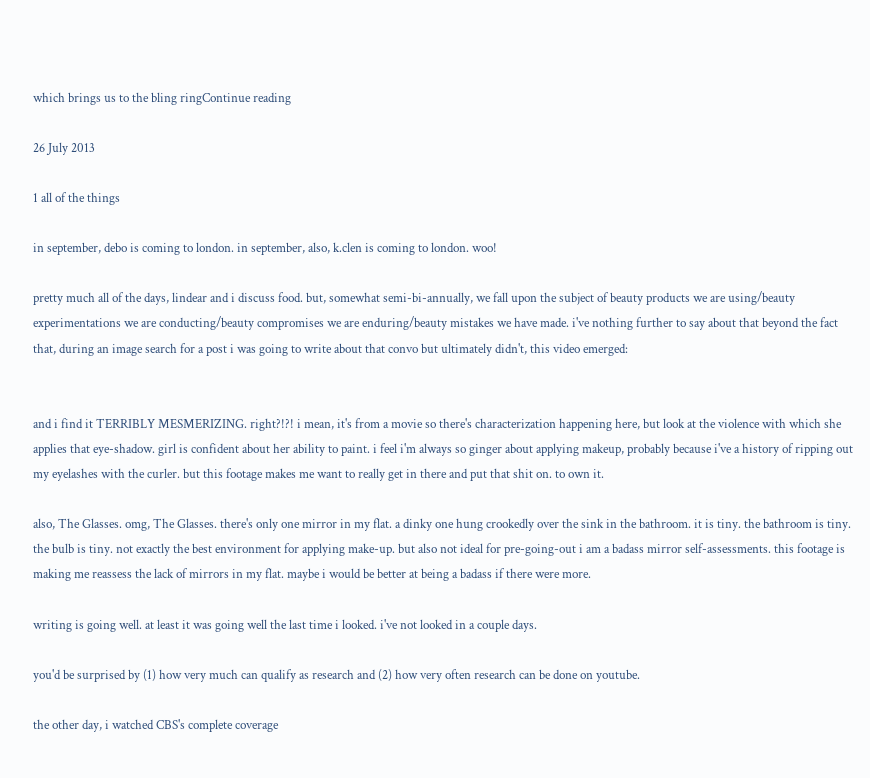which brings us to the bling ringContinue reading

26 July 2013

1 all of the things

in september, debo is coming to london. in september, also, k.clen is coming to london. woo!

pretty much all of the days, lindear and i discuss food. but, somewhat semi-bi-annually, we fall upon the subject of beauty products we are using/beauty experimentations we are conducting/beauty compromises we are enduring/beauty mistakes we have made. i've nothing further to say about that beyond the fact that, during an image search for a post i was going to write about that convo but ultimately didn't, this video emerged:


and i find it TERRIBLY MESMERIZING. right?!?! i mean, it's from a movie so there's characterization happening here, but look at the violence with which she applies that eye-shadow. girl is confident about her ability to paint. i feel i'm always so ginger about applying makeup, probably because i've a history of ripping out my eyelashes with the curler. but this footage makes me want to really get in there and put that shit on. to own it.

also, The Glasses. omg, The Glasses. there's only one mirror in my flat. a dinky one hung crookedly over the sink in the bathroom. it is tiny. the bathroom is tiny. the bulb is tiny. not exactly the best environment for applying make-up. but also not ideal for pre-going-out i am a badass mirror self-assessments. this footage is making me reassess the lack of mirrors in my flat. maybe i would be better at being a badass if there were more.

writing is going well. at least it was going well the last time i looked. i've not looked in a couple days.

you'd be surprised by (1) how very much can qualify as research and (2) how very often research can be done on youtube.

the other day, i watched CBS's complete coverage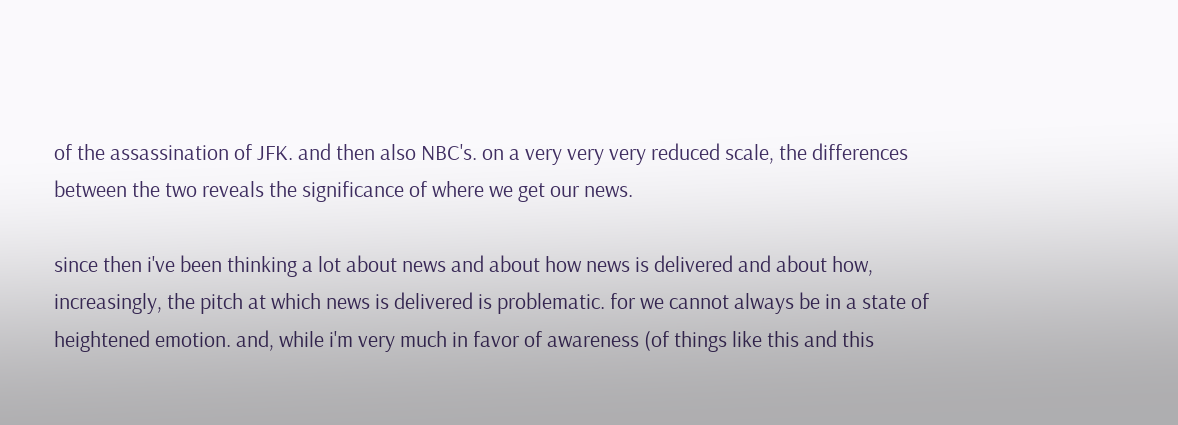of the assassination of JFK. and then also NBC's. on a very very very reduced scale, the differences between the two reveals the significance of where we get our news.

since then i've been thinking a lot about news and about how news is delivered and about how, increasingly, the pitch at which news is delivered is problematic. for we cannot always be in a state of heightened emotion. and, while i'm very much in favor of awareness (of things like this and this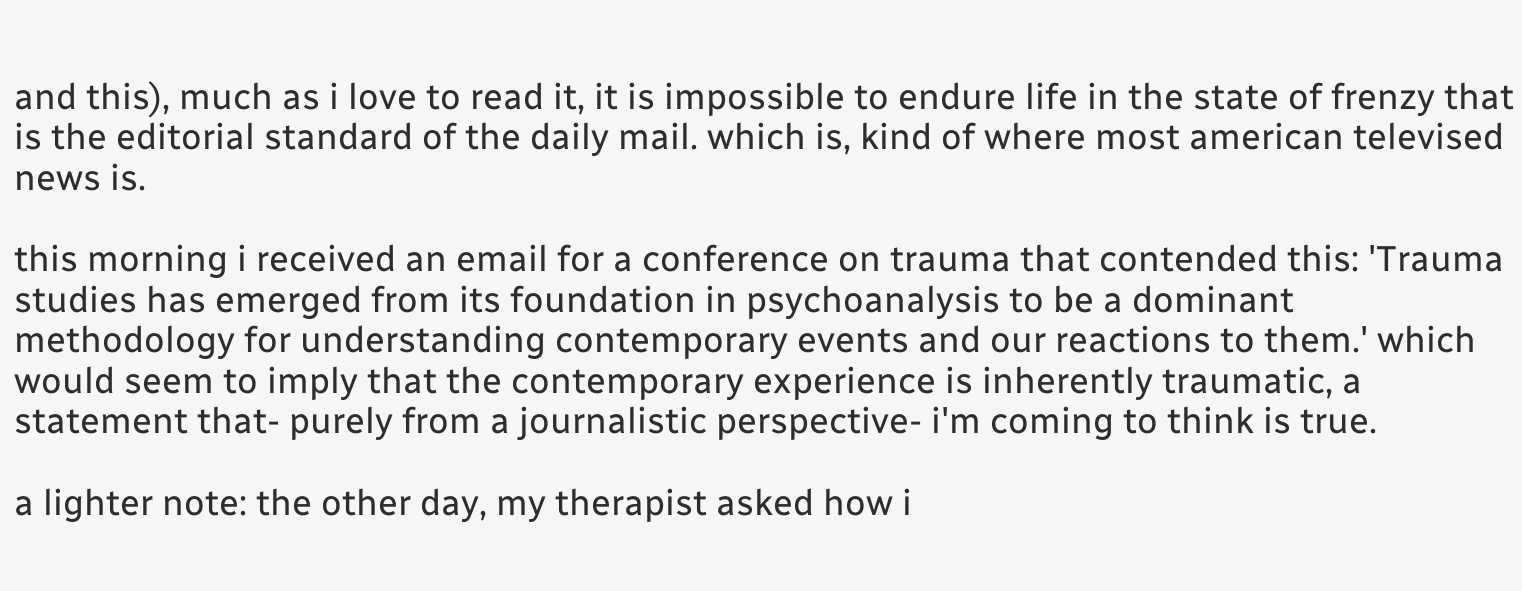and this), much as i love to read it, it is impossible to endure life in the state of frenzy that is the editorial standard of the daily mail. which is, kind of where most american televised news is.

this morning i received an email for a conference on trauma that contended this: 'Trauma studies has emerged from its foundation in psychoanalysis to be a dominant methodology for understanding contemporary events and our reactions to them.' which would seem to imply that the contemporary experience is inherently traumatic, a statement that- purely from a journalistic perspective- i'm coming to think is true.

a lighter note: the other day, my therapist asked how i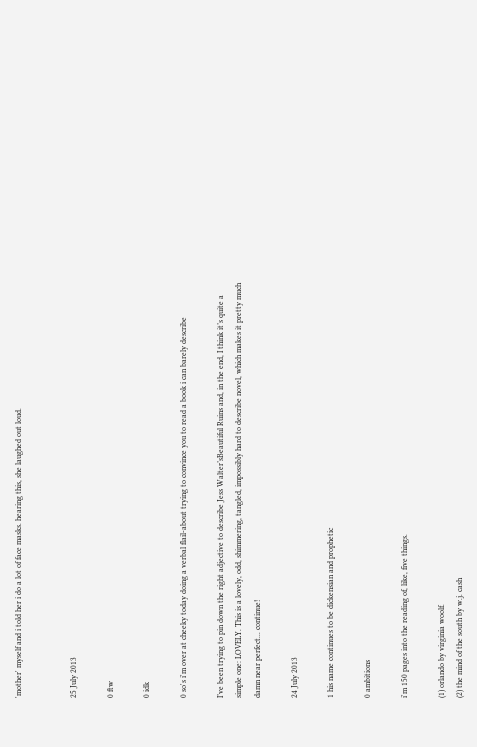'mother' myself and i told her i do a lot of face masks. hearing this, she laughed out loud.


25 July 2013

0 ftw

0 idk

0 so's i'm over at cheeky today doing a verbal flail-about trying to convince you to read a book i can barely describe

I’ve been trying to pin down the right adjective to describe Jess Walter’sBeautiful Ruins and, in the end, I think it’s quite a simple one: LOVELY. This is a lovely, odd, shimmering, tangled, impossibly hard to describe novel, which makes it pretty much damn near perfect... continue!

24 July 2013

1 his name continues to be dickensian and prophetic

0 ambitions

i'm 150 pages into the reading of, like, five things.

(1) orlando by virginia woolf.
(2) the mind of the south by w.j. cash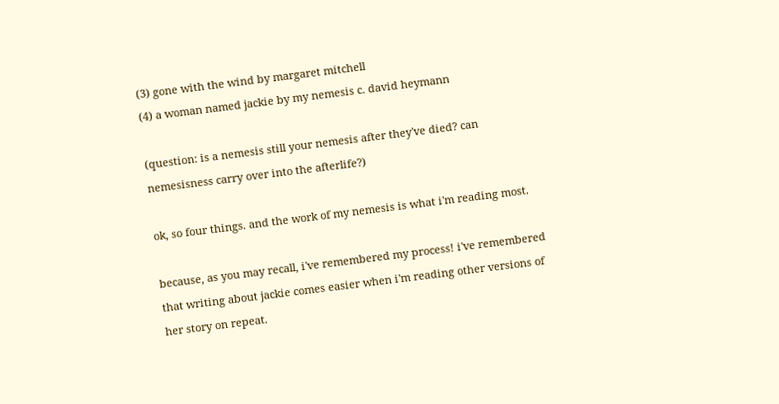(3) gone with the wind by margaret mitchell
(4) a woman named jackie by my nemesis c. david heymann

(question: is a nemesis still your nemesis after they've died? can nemesisness carry over into the afterlife?)

ok, so four things. and the work of my nemesis is what i'm reading most.

because, as you may recall, i've remembered my process! i've remembered that writing about jackie comes easier when i'm reading other versions of her story on repeat.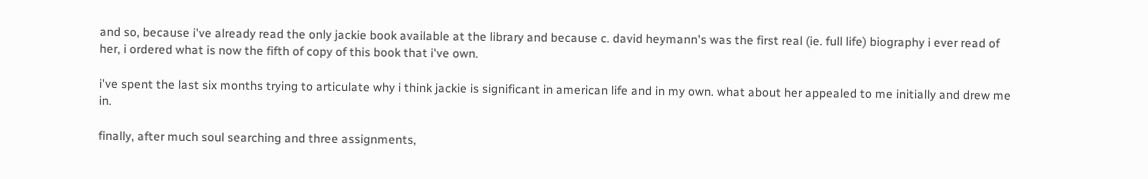and so, because i've already read the only jackie book available at the library and because c. david heymann's was the first real (ie. full life) biography i ever read of her, i ordered what is now the fifth of copy of this book that i've own.

i've spent the last six months trying to articulate why i think jackie is significant in american life and in my own. what about her appealed to me initially and drew me in.

finally, after much soul searching and three assignments,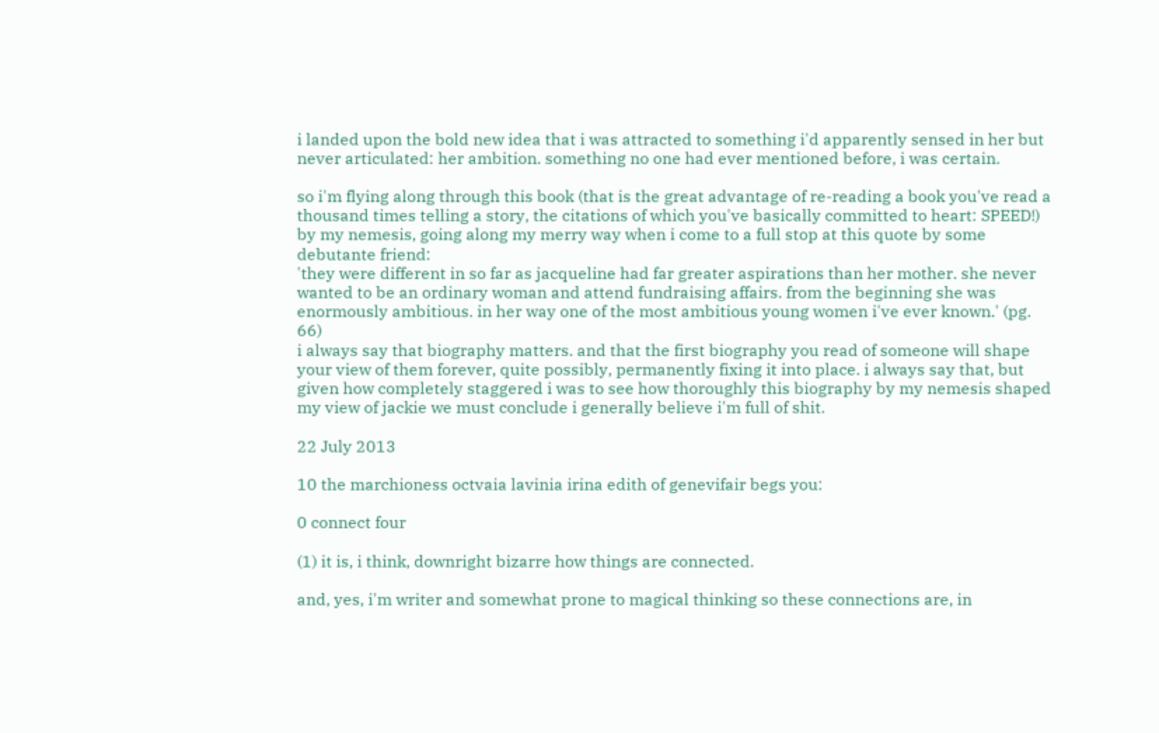i landed upon the bold new idea that i was attracted to something i'd apparently sensed in her but never articulated: her ambition. something no one had ever mentioned before, i was certain.

so i'm flying along through this book (that is the great advantage of re-reading a book you've read a thousand times telling a story, the citations of which you've basically committed to heart: SPEED!) by my nemesis, going along my merry way when i come to a full stop at this quote by some debutante friend:
'they were different in so far as jacqueline had far greater aspirations than her mother. she never wanted to be an ordinary woman and attend fundraising affairs. from the beginning she was enormously ambitious. in her way one of the most ambitious young women i've ever known.' (pg. 66)
i always say that biography matters. and that the first biography you read of someone will shape your view of them forever, quite possibly, permanently fixing it into place. i always say that, but given how completely staggered i was to see how thoroughly this biography by my nemesis shaped my view of jackie we must conclude i generally believe i'm full of shit.

22 July 2013

10 the marchioness octvaia lavinia irina edith of genevifair begs you:

0 connect four

(1) it is, i think, downright bizarre how things are connected.

and, yes, i'm writer and somewhat prone to magical thinking so these connections are, in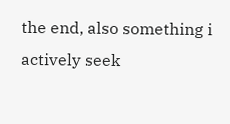the end, also something i actively seek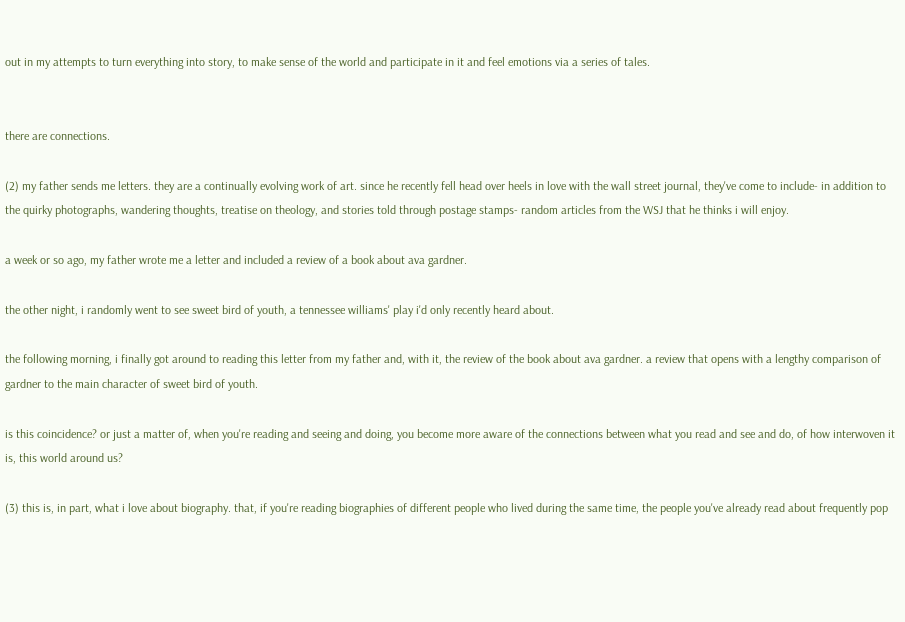out in my attempts to turn everything into story, to make sense of the world and participate in it and feel emotions via a series of tales.


there are connections.

(2) my father sends me letters. they are a continually evolving work of art. since he recently fell head over heels in love with the wall street journal, they've come to include- in addition to the quirky photographs, wandering thoughts, treatise on theology, and stories told through postage stamps- random articles from the WSJ that he thinks i will enjoy.

a week or so ago, my father wrote me a letter and included a review of a book about ava gardner.

the other night, i randomly went to see sweet bird of youth, a tennessee williams' play i'd only recently heard about.

the following morning, i finally got around to reading this letter from my father and, with it, the review of the book about ava gardner. a review that opens with a lengthy comparison of gardner to the main character of sweet bird of youth.

is this coincidence? or just a matter of, when you're reading and seeing and doing, you become more aware of the connections between what you read and see and do, of how interwoven it is, this world around us?

(3) this is, in part, what i love about biography. that, if you're reading biographies of different people who lived during the same time, the people you've already read about frequently pop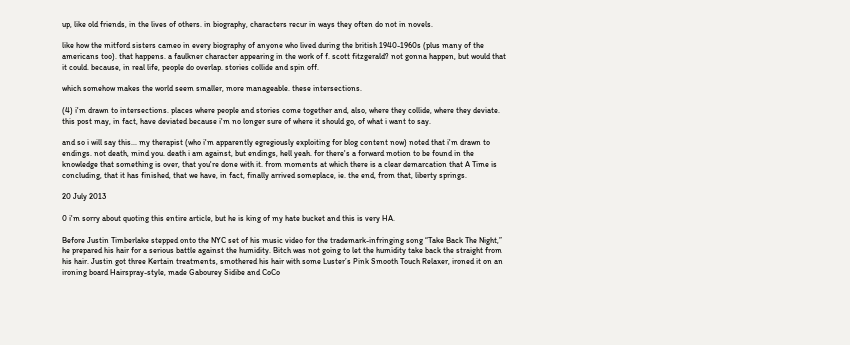up, like old friends, in the lives of others. in biography, characters recur in ways they often do not in novels.

like how the mitford sisters cameo in every biography of anyone who lived during the british 1940-1960s (plus many of the americans too). that happens. a faulkner character appearing in the work of f. scott fitzgerald? not gonna happen, but would that it could. because, in real life, people do overlap. stories collide and spin off.

which somehow makes the world seem smaller, more manageable. these intersections.

(4) i'm drawn to intersections. places where people and stories come together and, also, where they collide, where they deviate. this post may, in fact, have deviated because i'm no longer sure of where it should go, of what i want to say.

and so i will say this... my therapist (who i'm apparently egregiously exploiting for blog content now) noted that i'm drawn to endings. not death, mind you. death i am against, but endings, hell yeah. for there's a forward motion to be found in the knowledge that something is over, that you're done with it. from moments at which there is a clear demarcation that A Time is concluding, that it has finished, that we have, in fact, finally arrived someplace, ie. the end, from that, liberty springs.

20 July 2013

0 i'm sorry about quoting this entire article, but he is king of my hate bucket and this is very HA.

Before Justin Timberlake stepped onto the NYC set of his music video for the trademark-infringing song “Take Back The Night,” he prepared his hair for a serious battle against the humidity. Bitch was not going to let the humidity take back the straight from his hair. Justin got three Kertain treatments, smothered his hair with some Luster’s Pink Smooth Touch Relaxer, ironed it on an ironing board Hairspray-style, made Gabourey Sidibe and CoCo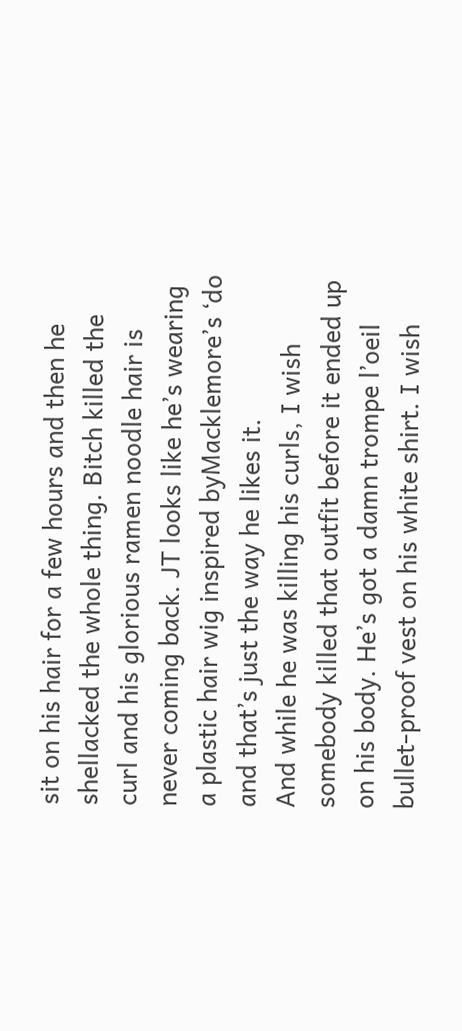sit on his hair for a few hours and then he shellacked the whole thing. Bitch killed the curl and his glorious ramen noodle hair is never coming back. JT looks like he’s wearing a plastic hair wig inspired byMacklemore’s ‘do and that’s just the way he likes it.
And while he was killing his curls, I wish somebody killed that outfit before it ended up on his body. He’s got a damn trompe l’oeil bullet-proof vest on his white shirt. I wish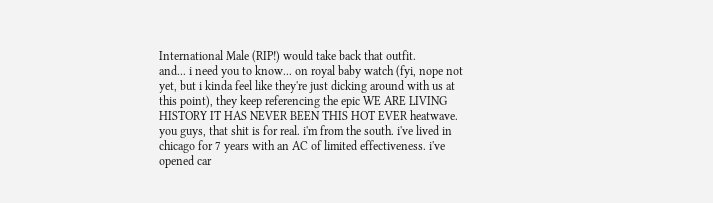International Male (RIP!) would take back that outfit.
and... i need you to know... on royal baby watch (fyi, nope not yet, but i kinda feel like they're just dicking around with us at this point), they keep referencing the epic WE ARE LIVING HISTORY IT HAS NEVER BEEN THIS HOT EVER heatwave. you guys, that shit is for real. i'm from the south. i've lived in chicago for 7 years with an AC of limited effectiveness. i've opened car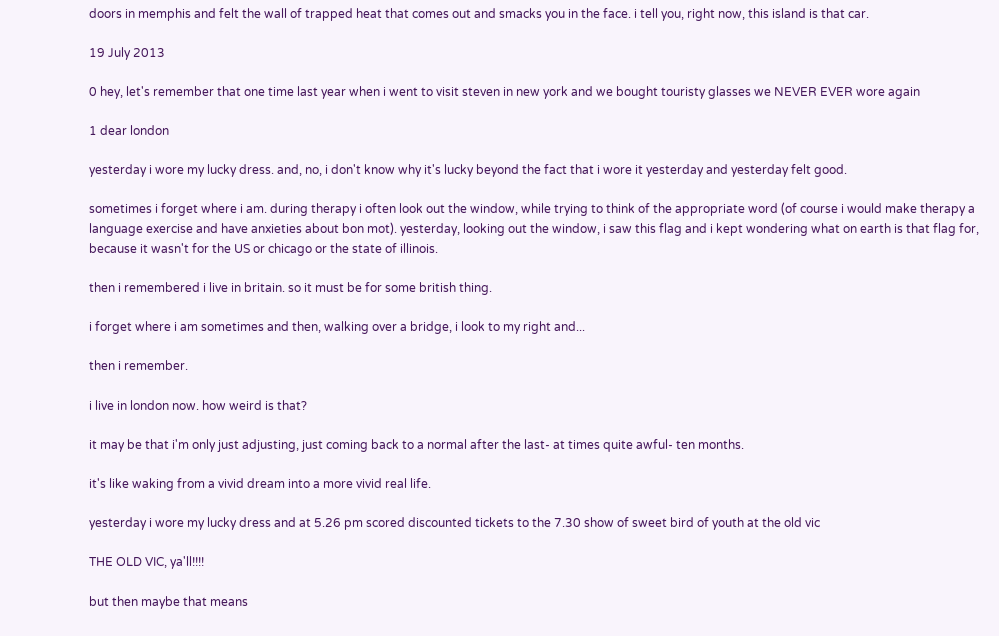doors in memphis and felt the wall of trapped heat that comes out and smacks you in the face. i tell you, right now, this island is that car.

19 July 2013

0 hey, let's remember that one time last year when i went to visit steven in new york and we bought touristy glasses we NEVER EVER wore again

1 dear london

yesterday i wore my lucky dress. and, no, i don't know why it's lucky beyond the fact that i wore it yesterday and yesterday felt good.

sometimes i forget where i am. during therapy i often look out the window, while trying to think of the appropriate word (of course i would make therapy a language exercise and have anxieties about bon mot). yesterday, looking out the window, i saw this flag and i kept wondering what on earth is that flag for, because it wasn't for the US or chicago or the state of illinois.

then i remembered i live in britain. so it must be for some british thing.

i forget where i am sometimes and then, walking over a bridge, i look to my right and...

then i remember.

i live in london now. how weird is that?

it may be that i'm only just adjusting, just coming back to a normal after the last- at times quite awful- ten months.

it's like waking from a vivid dream into a more vivid real life.

yesterday i wore my lucky dress and at 5.26 pm scored discounted tickets to the 7.30 show of sweet bird of youth at the old vic

THE OLD VIC, ya'll!!!!

but then maybe that means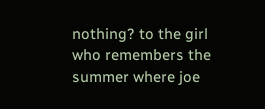nothing? to the girl who remembers the summer where joe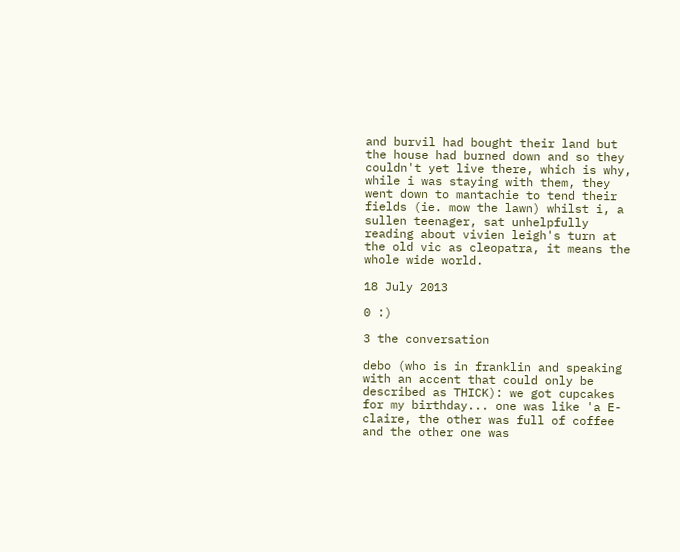and burvil had bought their land but the house had burned down and so they couldn't yet live there, which is why, while i was staying with them, they went down to mantachie to tend their fields (ie. mow the lawn) whilst i, a sullen teenager, sat unhelpfully reading about vivien leigh's turn at the old vic as cleopatra, it means the whole wide world.

18 July 2013

0 :)

3 the conversation

debo (who is in franklin and speaking with an accent that could only be described as THICK): we got cupcakes for my birthday... one was like 'a E-claire, the other was full of coffee and the other one was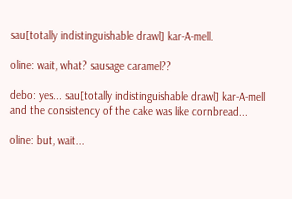sau[totally indistinguishable drawl] kar-A-mell.

oline: wait, what? sausage caramel??

debo: yes... sau[totally indistinguishable drawl] kar-A-mell and the consistency of the cake was like cornbread...

oline: but, wait...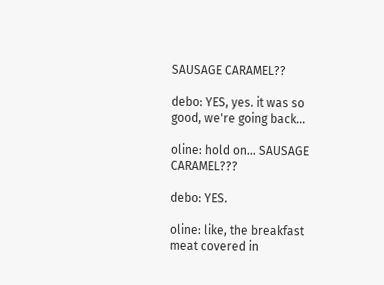SAUSAGE CARAMEL??

debo: YES, yes. it was so good, we're going back...

oline: hold on... SAUSAGE CARAMEL???

debo: YES.

oline: like, the breakfast meat covered in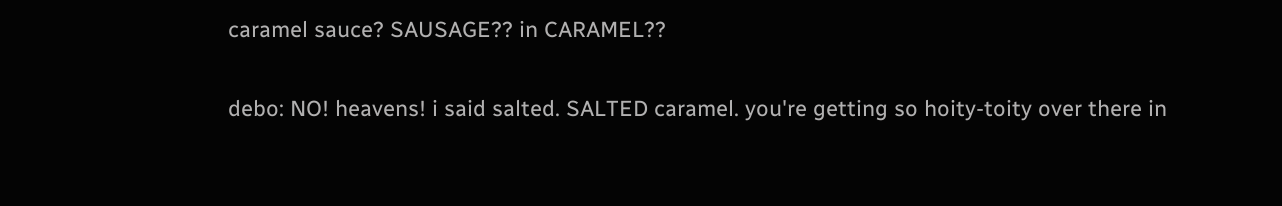caramel sauce? SAUSAGE?? in CARAMEL??

debo: NO! heavens! i said salted. SALTED caramel. you're getting so hoity-toity over there in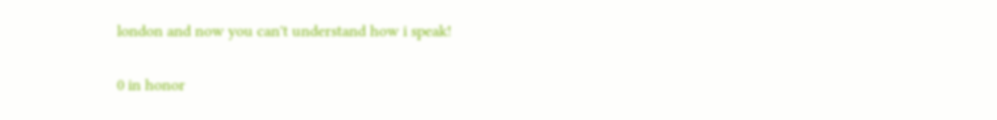london and now you can't understand how i speak!

0 in honor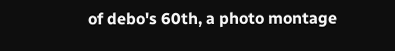of debo's 60th, a photo montage